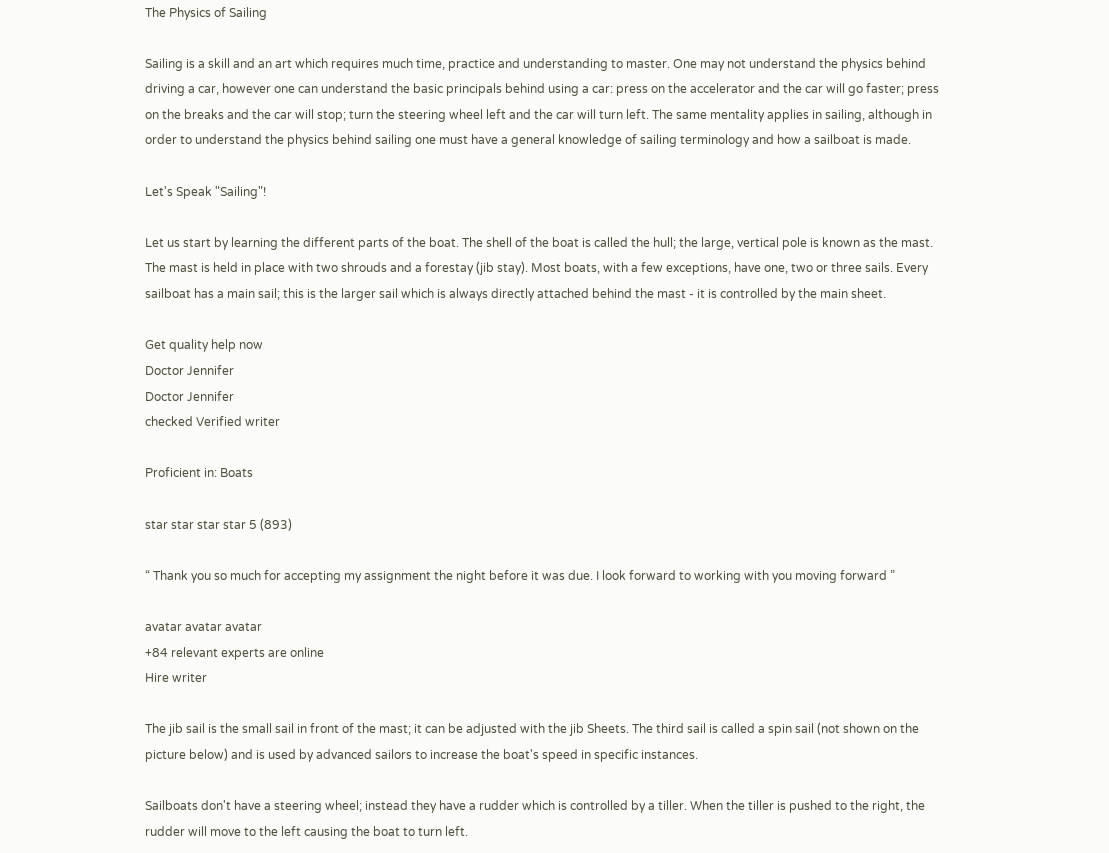The Physics of Sailing

Sailing is a skill and an art which requires much time, practice and understanding to master. One may not understand the physics behind driving a car, however one can understand the basic principals behind using a car: press on the accelerator and the car will go faster; press on the breaks and the car will stop; turn the steering wheel left and the car will turn left. The same mentality applies in sailing, although in order to understand the physics behind sailing one must have a general knowledge of sailing terminology and how a sailboat is made.

Let's Speak "Sailing"!

Let us start by learning the different parts of the boat. The shell of the boat is called the hull; the large, vertical pole is known as the mast. The mast is held in place with two shrouds and a forestay (jib stay). Most boats, with a few exceptions, have one, two or three sails. Every sailboat has a main sail; this is the larger sail which is always directly attached behind the mast - it is controlled by the main sheet.

Get quality help now
Doctor Jennifer
Doctor Jennifer
checked Verified writer

Proficient in: Boats

star star star star 5 (893)

“ Thank you so much for accepting my assignment the night before it was due. I look forward to working with you moving forward ”

avatar avatar avatar
+84 relevant experts are online
Hire writer

The jib sail is the small sail in front of the mast; it can be adjusted with the jib Sheets. The third sail is called a spin sail (not shown on the picture below) and is used by advanced sailors to increase the boat's speed in specific instances.

Sailboats don't have a steering wheel; instead they have a rudder which is controlled by a tiller. When the tiller is pushed to the right, the rudder will move to the left causing the boat to turn left.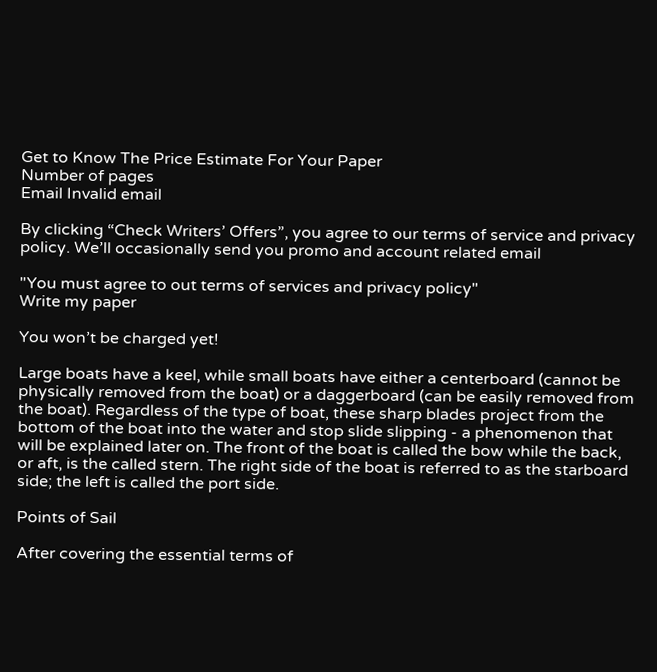Get to Know The Price Estimate For Your Paper
Number of pages
Email Invalid email

By clicking “Check Writers’ Offers”, you agree to our terms of service and privacy policy. We’ll occasionally send you promo and account related email

"You must agree to out terms of services and privacy policy"
Write my paper

You won’t be charged yet!

Large boats have a keel, while small boats have either a centerboard (cannot be physically removed from the boat) or a daggerboard (can be easily removed from the boat). Regardless of the type of boat, these sharp blades project from the bottom of the boat into the water and stop slide slipping - a phenomenon that will be explained later on. The front of the boat is called the bow while the back, or aft, is the called stern. The right side of the boat is referred to as the starboard side; the left is called the port side.

Points of Sail

After covering the essential terms of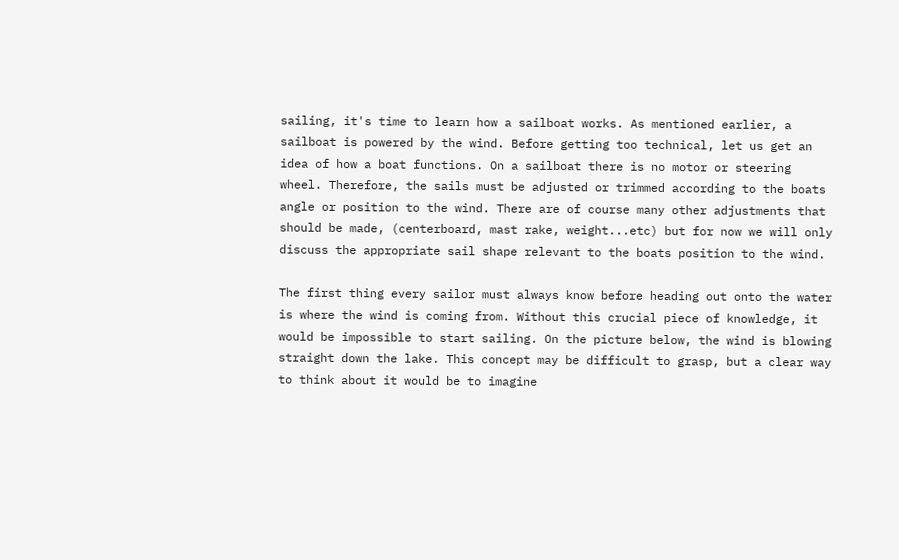sailing, it's time to learn how a sailboat works. As mentioned earlier, a sailboat is powered by the wind. Before getting too technical, let us get an idea of how a boat functions. On a sailboat there is no motor or steering wheel. Therefore, the sails must be adjusted or trimmed according to the boats angle or position to the wind. There are of course many other adjustments that should be made, (centerboard, mast rake, weight...etc) but for now we will only discuss the appropriate sail shape relevant to the boats position to the wind.

The first thing every sailor must always know before heading out onto the water is where the wind is coming from. Without this crucial piece of knowledge, it would be impossible to start sailing. On the picture below, the wind is blowing straight down the lake. This concept may be difficult to grasp, but a clear way to think about it would be to imagine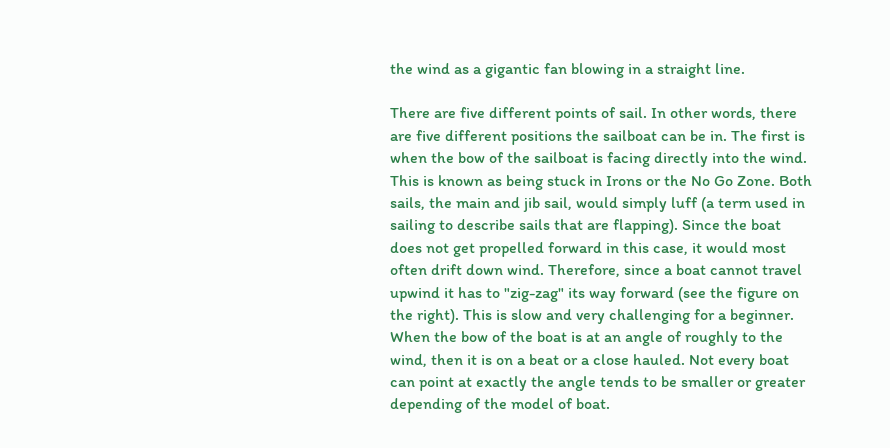the wind as a gigantic fan blowing in a straight line.

There are five different points of sail. In other words, there are five different positions the sailboat can be in. The first is when the bow of the sailboat is facing directly into the wind. This is known as being stuck in Irons or the No Go Zone. Both sails, the main and jib sail, would simply luff (a term used in sailing to describe sails that are flapping). Since the boat does not get propelled forward in this case, it would most often drift down wind. Therefore, since a boat cannot travel upwind it has to "zig-zag" its way forward (see the figure on the right). This is slow and very challenging for a beginner. When the bow of the boat is at an angle of roughly to the wind, then it is on a beat or a close hauled. Not every boat can point at exactly the angle tends to be smaller or greater depending of the model of boat.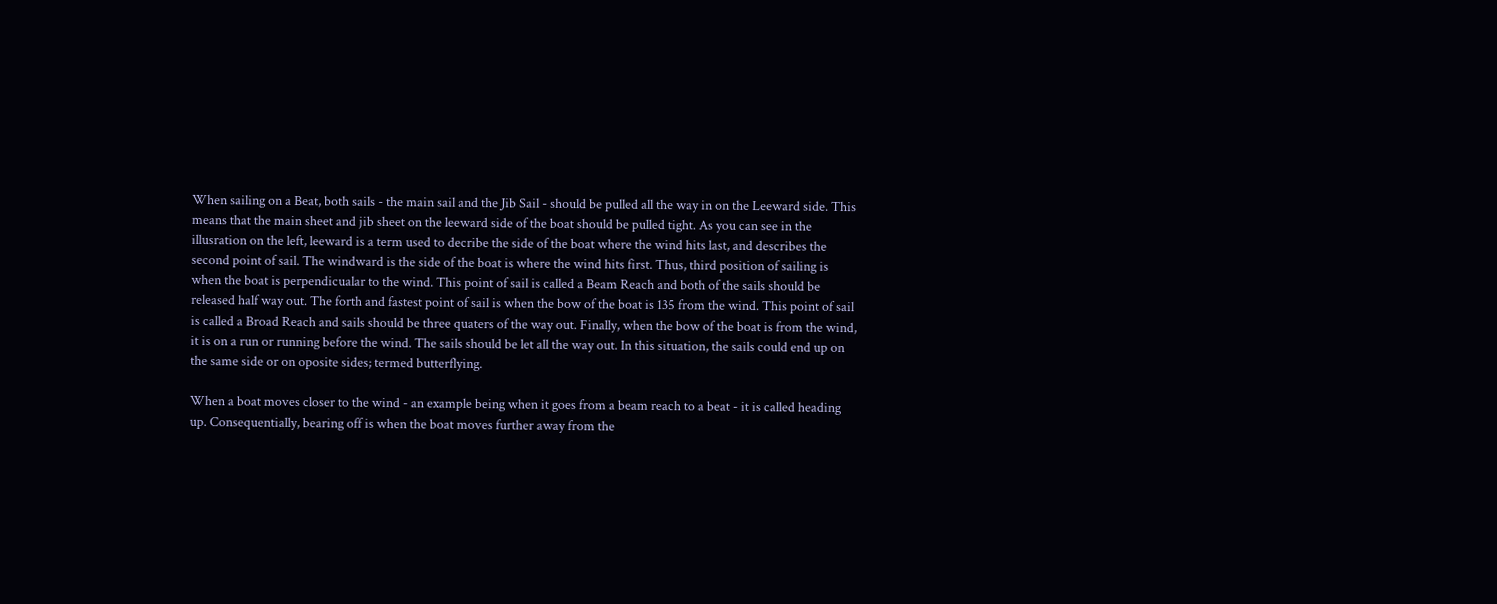When sailing on a Beat, both sails - the main sail and the Jib Sail - should be pulled all the way in on the Leeward side. This means that the main sheet and jib sheet on the leeward side of the boat should be pulled tight. As you can see in the illusration on the left, leeward is a term used to decribe the side of the boat where the wind hits last, and describes the second point of sail. The windward is the side of the boat is where the wind hits first. Thus, third position of sailing is when the boat is perpendicualar to the wind. This point of sail is called a Beam Reach and both of the sails should be released half way out. The forth and fastest point of sail is when the bow of the boat is 135 from the wind. This point of sail is called a Broad Reach and sails should be three quaters of the way out. Finally, when the bow of the boat is from the wind, it is on a run or running before the wind. The sails should be let all the way out. In this situation, the sails could end up on the same side or on oposite sides; termed butterflying.

When a boat moves closer to the wind - an example being when it goes from a beam reach to a beat - it is called heading up. Consequentially, bearing off is when the boat moves further away from the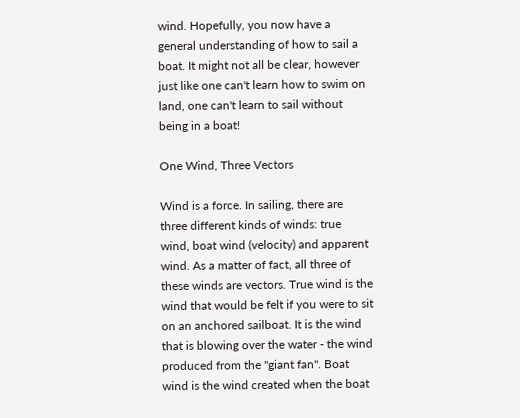wind. Hopefully, you now have a general understanding of how to sail a boat. It might not all be clear, however just like one can't learn how to swim on land, one can't learn to sail without being in a boat!

One Wind, Three Vectors

Wind is a force. In sailing, there are three different kinds of winds: true wind, boat wind (velocity) and apparent wind. As a matter of fact, all three of these winds are vectors. True wind is the wind that would be felt if you were to sit on an anchored sailboat. It is the wind that is blowing over the water - the wind produced from the "giant fan". Boat wind is the wind created when the boat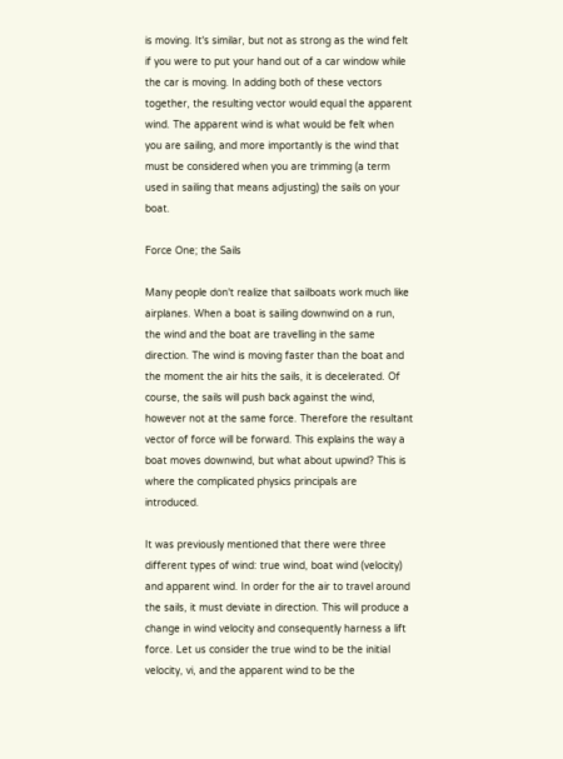is moving. It's similar, but not as strong as the wind felt if you were to put your hand out of a car window while the car is moving. In adding both of these vectors together, the resulting vector would equal the apparent wind. The apparent wind is what would be felt when you are sailing, and more importantly is the wind that must be considered when you are trimming (a term used in sailing that means adjusting) the sails on your boat.

Force One; the Sails

Many people don't realize that sailboats work much like airplanes. When a boat is sailing downwind on a run, the wind and the boat are travelling in the same direction. The wind is moving faster than the boat and the moment the air hits the sails, it is decelerated. Of course, the sails will push back against the wind, however not at the same force. Therefore the resultant vector of force will be forward. This explains the way a boat moves downwind, but what about upwind? This is where the complicated physics principals are introduced.

It was previously mentioned that there were three different types of wind: true wind, boat wind (velocity) and apparent wind. In order for the air to travel around the sails, it must deviate in direction. This will produce a change in wind velocity and consequently harness a lift force. Let us consider the true wind to be the initial velocity, vi, and the apparent wind to be the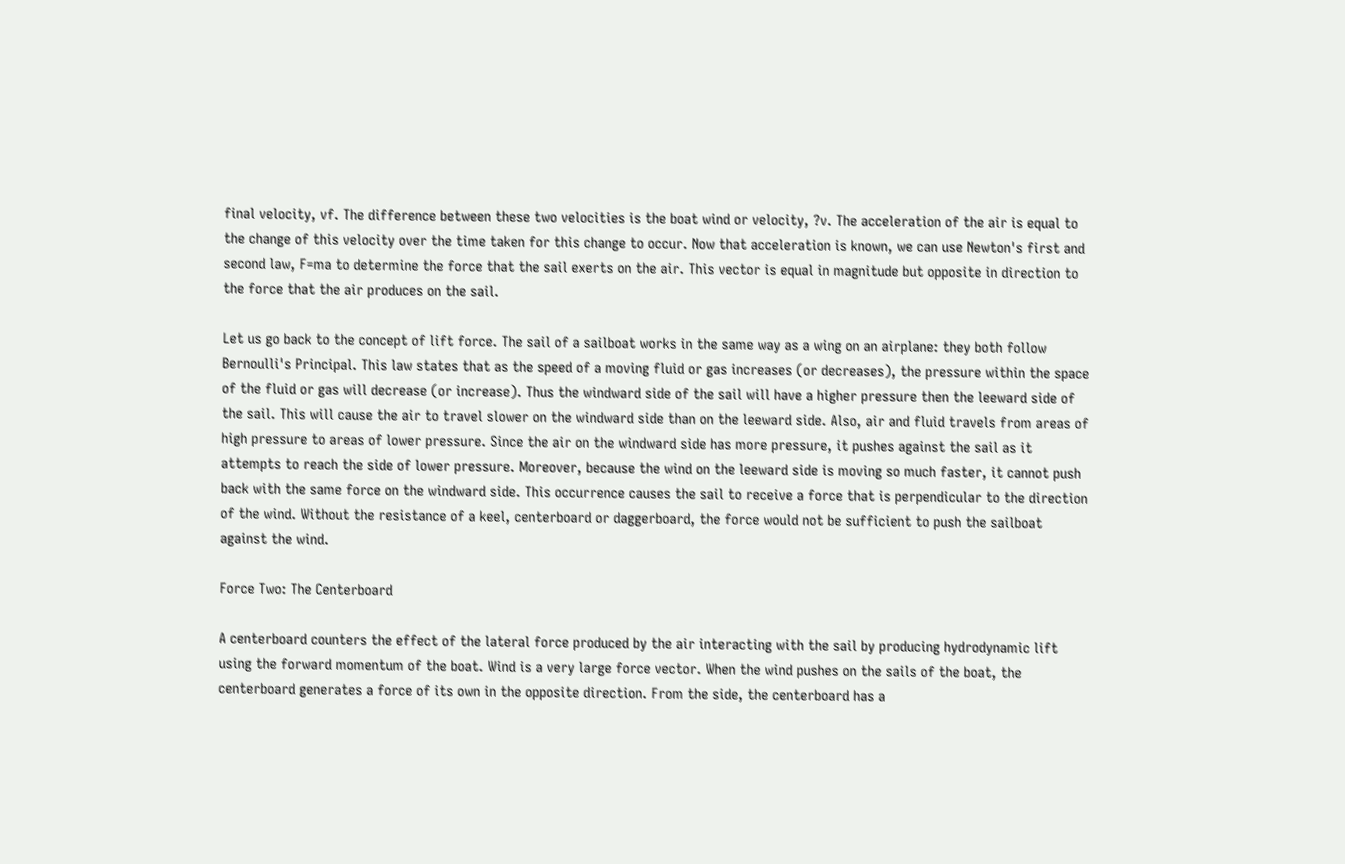final velocity, vf. The difference between these two velocities is the boat wind or velocity, ?v. The acceleration of the air is equal to the change of this velocity over the time taken for this change to occur. Now that acceleration is known, we can use Newton's first and second law, F=ma to determine the force that the sail exerts on the air. This vector is equal in magnitude but opposite in direction to the force that the air produces on the sail.

Let us go back to the concept of lift force. The sail of a sailboat works in the same way as a wing on an airplane: they both follow Bernoulli's Principal. This law states that as the speed of a moving fluid or gas increases (or decreases), the pressure within the space of the fluid or gas will decrease (or increase). Thus the windward side of the sail will have a higher pressure then the leeward side of the sail. This will cause the air to travel slower on the windward side than on the leeward side. Also, air and fluid travels from areas of high pressure to areas of lower pressure. Since the air on the windward side has more pressure, it pushes against the sail as it attempts to reach the side of lower pressure. Moreover, because the wind on the leeward side is moving so much faster, it cannot push back with the same force on the windward side. This occurrence causes the sail to receive a force that is perpendicular to the direction of the wind. Without the resistance of a keel, centerboard or daggerboard, the force would not be sufficient to push the sailboat against the wind.

Force Two: The Centerboard

A centerboard counters the effect of the lateral force produced by the air interacting with the sail by producing hydrodynamic lift using the forward momentum of the boat. Wind is a very large force vector. When the wind pushes on the sails of the boat, the centerboard generates a force of its own in the opposite direction. From the side, the centerboard has a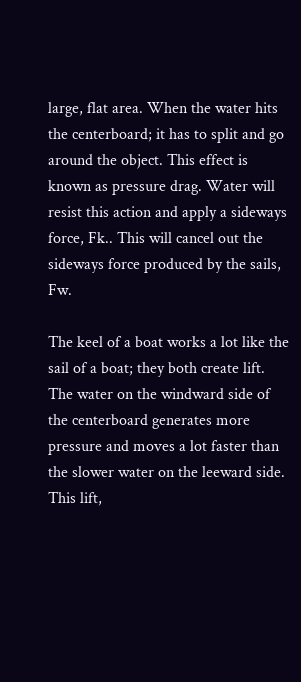large, flat area. When the water hits the centerboard; it has to split and go around the object. This effect is known as pressure drag. Water will resist this action and apply a sideways force, Fk.. This will cancel out the sideways force produced by the sails, Fw.

The keel of a boat works a lot like the sail of a boat; they both create lift. The water on the windward side of the centerboard generates more pressure and moves a lot faster than the slower water on the leeward side. This lift,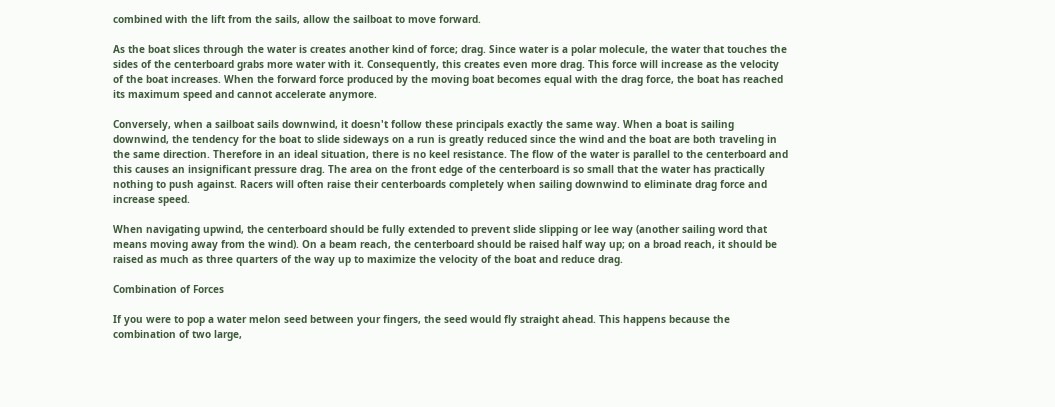combined with the lift from the sails, allow the sailboat to move forward.

As the boat slices through the water is creates another kind of force; drag. Since water is a polar molecule, the water that touches the sides of the centerboard grabs more water with it. Consequently, this creates even more drag. This force will increase as the velocity of the boat increases. When the forward force produced by the moving boat becomes equal with the drag force, the boat has reached its maximum speed and cannot accelerate anymore.

Conversely, when a sailboat sails downwind, it doesn't follow these principals exactly the same way. When a boat is sailing downwind, the tendency for the boat to slide sideways on a run is greatly reduced since the wind and the boat are both traveling in the same direction. Therefore in an ideal situation, there is no keel resistance. The flow of the water is parallel to the centerboard and this causes an insignificant pressure drag. The area on the front edge of the centerboard is so small that the water has practically nothing to push against. Racers will often raise their centerboards completely when sailing downwind to eliminate drag force and increase speed.

When navigating upwind, the centerboard should be fully extended to prevent slide slipping or lee way (another sailing word that means moving away from the wind). On a beam reach, the centerboard should be raised half way up; on a broad reach, it should be raised as much as three quarters of the way up to maximize the velocity of the boat and reduce drag.

Combination of Forces

If you were to pop a water melon seed between your fingers, the seed would fly straight ahead. This happens because the combination of two large,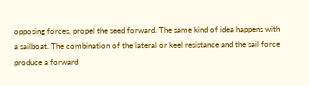opposing forces, propel the seed forward. The same kind of idea happens with a sailboat. The combination of the lateral or keel resistance and the sail force produce a forward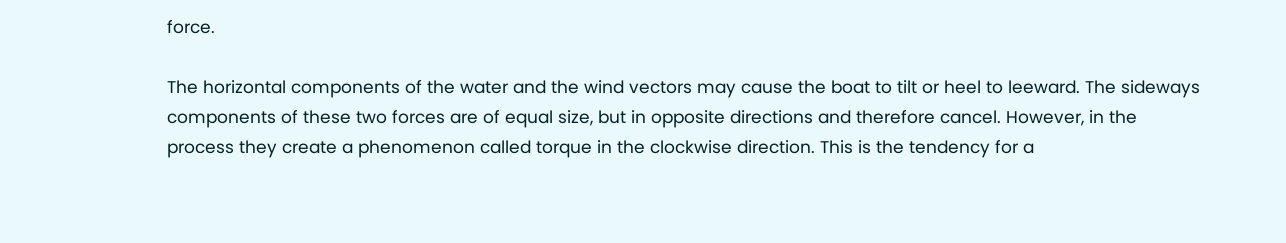force.

The horizontal components of the water and the wind vectors may cause the boat to tilt or heel to leeward. The sideways components of these two forces are of equal size, but in opposite directions and therefore cancel. However, in the process they create a phenomenon called torque in the clockwise direction. This is the tendency for a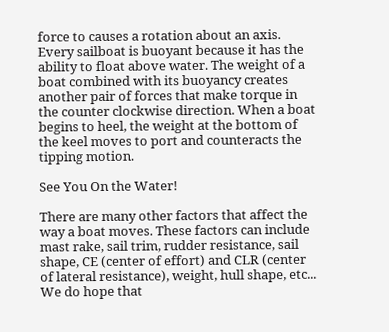force to causes a rotation about an axis. Every sailboat is buoyant because it has the ability to float above water. The weight of a boat combined with its buoyancy creates another pair of forces that make torque in the counter clockwise direction. When a boat begins to heel, the weight at the bottom of the keel moves to port and counteracts the tipping motion.

See You On the Water!

There are many other factors that affect the way a boat moves. These factors can include mast rake, sail trim, rudder resistance, sail shape, CE (center of effort) and CLR (center of lateral resistance), weight, hull shape, etc... We do hope that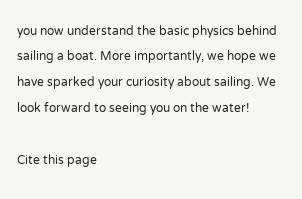you now understand the basic physics behind sailing a boat. More importantly, we hope we have sparked your curiosity about sailing. We look forward to seeing you on the water!

Cite this page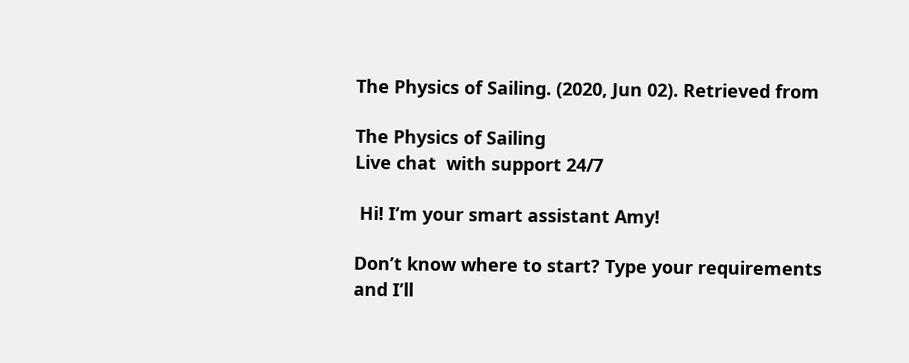The Physics of Sailing. (2020, Jun 02). Retrieved from

The Physics of Sailing
Live chat  with support 24/7

 Hi! I’m your smart assistant Amy!

Don’t know where to start? Type your requirements and I’ll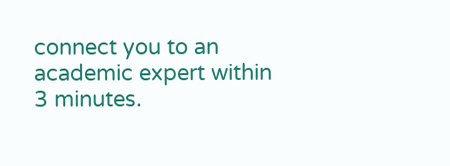connect you to an academic expert within 3 minutes.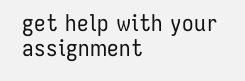get help with your assignment